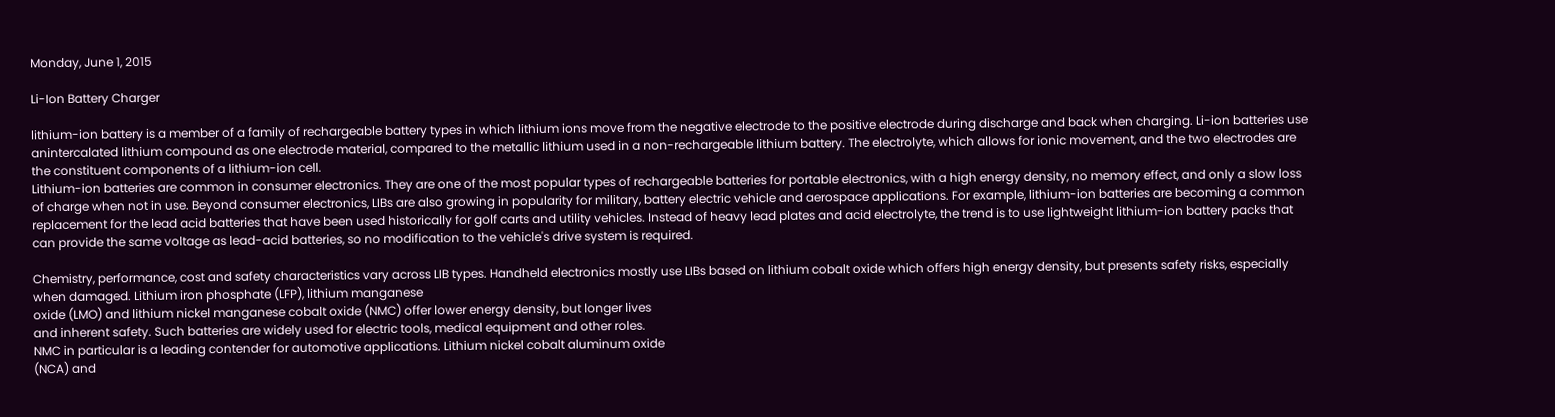Monday, June 1, 2015

Li-Ion Battery Charger

lithium-ion battery is a member of a family of rechargeable battery types in which lithium ions move from the negative electrode to the positive electrode during discharge and back when charging. Li-ion batteries use anintercalated lithium compound as one electrode material, compared to the metallic lithium used in a non-rechargeable lithium battery. The electrolyte, which allows for ionic movement, and the two electrodes are the constituent components of a lithium-ion cell.
Lithium-ion batteries are common in consumer electronics. They are one of the most popular types of rechargeable batteries for portable electronics, with a high energy density, no memory effect, and only a slow loss of charge when not in use. Beyond consumer electronics, LIBs are also growing in popularity for military, battery electric vehicle and aerospace applications. For example, lithium-ion batteries are becoming a common replacement for the lead acid batteries that have been used historically for golf carts and utility vehicles. Instead of heavy lead plates and acid electrolyte, the trend is to use lightweight lithium-ion battery packs that can provide the same voltage as lead-acid batteries, so no modification to the vehicle's drive system is required.

Chemistry, performance, cost and safety characteristics vary across LIB types. Handheld electronics mostly use LIBs based on lithium cobalt oxide which offers high energy density, but presents safety risks, especially when damaged. Lithium iron phosphate (LFP), lithium manganese
oxide (LMO) and lithium nickel manganese cobalt oxide (NMC) offer lower energy density, but longer lives
and inherent safety. Such batteries are widely used for electric tools, medical equipment and other roles.
NMC in particular is a leading contender for automotive applications. Lithium nickel cobalt aluminum oxide
(NCA) and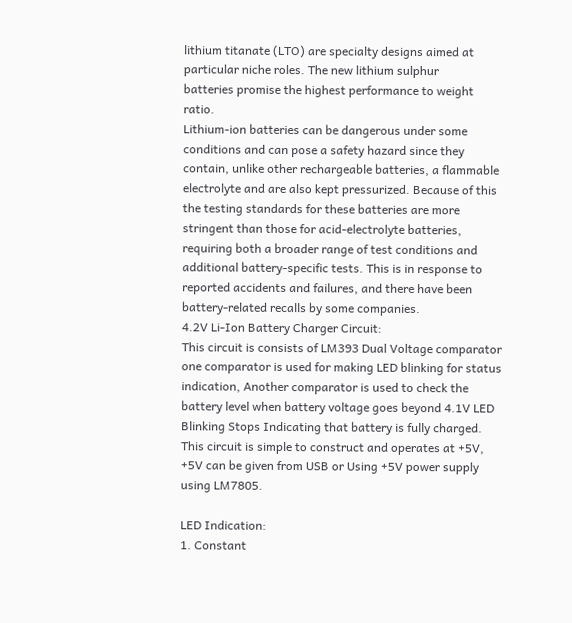lithium titanate (LTO) are specialty designs aimed at particular niche roles. The new lithium sulphur
batteries promise the highest performance to weight ratio.
Lithium-ion batteries can be dangerous under some conditions and can pose a safety hazard since they contain, unlike other rechargeable batteries, a flammable electrolyte and are also kept pressurized. Because of this the testing standards for these batteries are more stringent than those for acid-electrolyte batteries, requiring both a broader range of test conditions and additional battery-specific tests. This is in response to reported accidents and failures, and there have been battery-related recalls by some companies.
4.2V Li-Ion Battery Charger Circuit:
This circuit is consists of LM393 Dual Voltage comparator one comparator is used for making LED blinking for status indication, Another comparator is used to check the battery level when battery voltage goes beyond 4.1V LED Blinking Stops Indicating that battery is fully charged.
This circuit is simple to construct and operates at +5V, +5V can be given from USB or Using +5V power supply using LM7805.

LED Indication:
1. Constant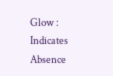Glow : Indicates Absence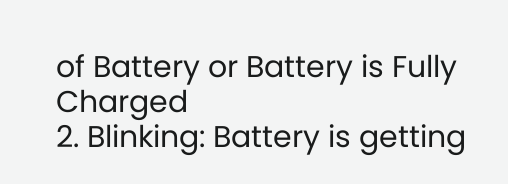of Battery or Battery is Fully Charged
2. Blinking: Battery is getting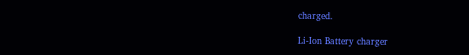charged.

Li-Ion Battery charger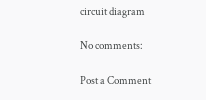circuit diagram

No comments:

Post a Comment